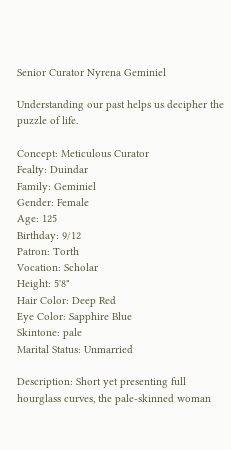Senior Curator Nyrena Geminiel

Understanding our past helps us decipher the puzzle of life.

Concept: Meticulous Curator
Fealty: Duindar
Family: Geminiel
Gender: Female
Age: 125
Birthday: 9/12
Patron: Torth
Vocation: Scholar
Height: 5'8"
Hair Color: Deep Red
Eye Color: Sapphire Blue
Skintone: pale
Marital Status: Unmarried

Description: Short yet presenting full hourglass curves, the pale-skinned woman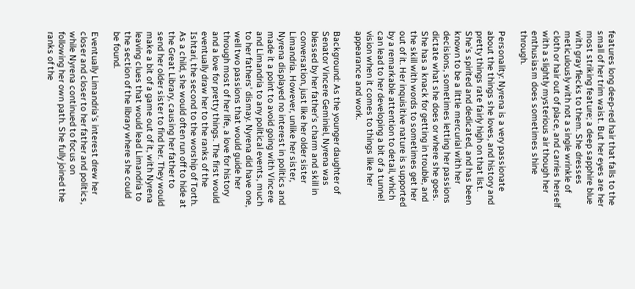features long deep-red hair that falls to the small of her trim waist. But her eyes are her most striking feature; a deep sapphire blue with gray flecks to them. She dresses meticulously with not a single wrinkle of cloth or hair out of place, and carries herself with a slightly mysterious air though her enthusiasm does sometimes shine through.

Personality: Nyrena is a very passionate about the things she loves, and history and pretty things rate fairly high on that list. She's spirited and dedicated, and has been known to be a little mercurial with her decisions, sometimes letting her passions dictate what she does or where she goes. She has a knack for getting in trouble, and the skill with words to sometimes get her out of it. Her inquisitive nature is supported by a remarkable attention to detail, which can lead to her developing a bit of a tunnel vision when it comes to things like her appearance and work.

Background: As the younger daughter of Senator Vincere Geminiel, Nyrena was blessed by her father's charm and skill in conversation, just like her older sister Limandria. However, unlike her sister, Nyrena displayed no interest in politics and made it a point to avoid going with Vincere and Limandria to any political events, much to her fathers' dismay. Nyrena did have one, well two passions that would guide her through most of her life, a love for history and a love for pretty things. The first would eventually draw her to the ranks of the Ishtari, the second to the worship of Torth. As a child, she would often run off to hide at the Great Library, causing her father to send her older sister to find her. They would make a bit of a game out of it, with Nyrena leaving clues that would lead Limandria to the section of the library where she could be found.

Eventually Limandria's interest drew her closer and closer to her father and politics, while Nyrena continued to focus on following her own path. She fully joined the ranks of the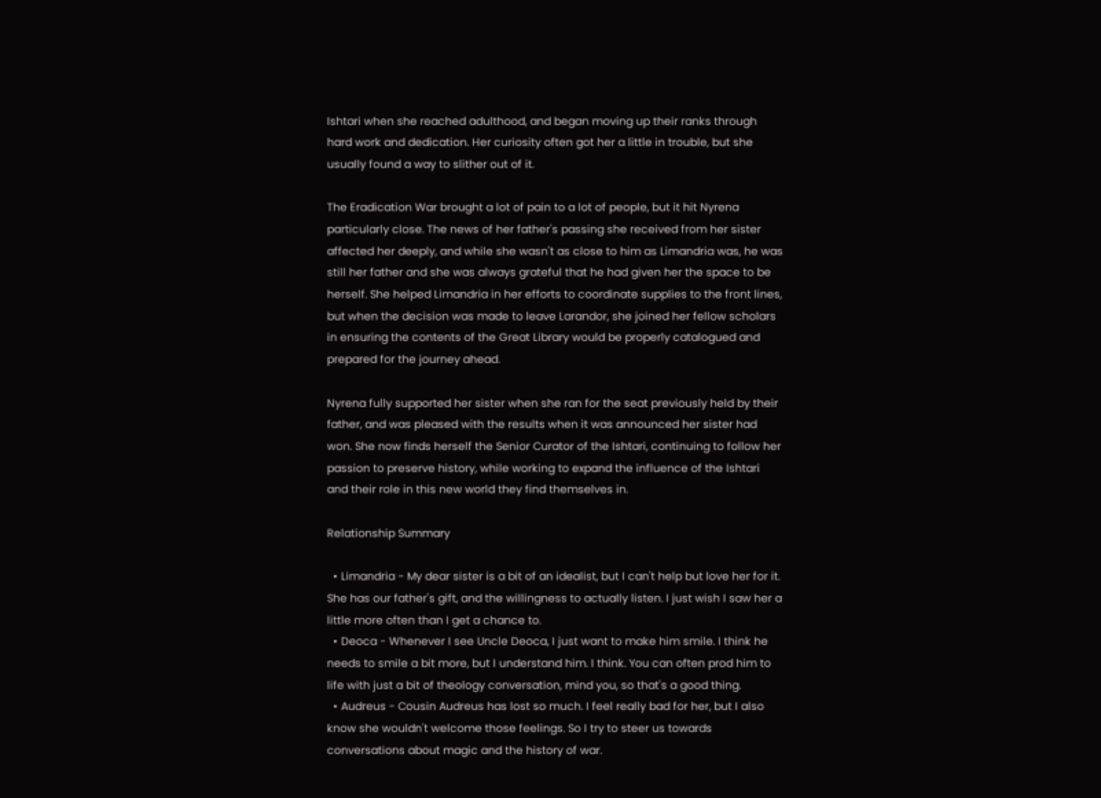Ishtari when she reached adulthood, and began moving up their ranks through hard work and dedication. Her curiosity often got her a little in trouble, but she usually found a way to slither out of it.

The Eradication War brought a lot of pain to a lot of people, but it hit Nyrena particularly close. The news of her father's passing she received from her sister affected her deeply, and while she wasn't as close to him as Limandria was, he was still her father and she was always grateful that he had given her the space to be herself. She helped Limandria in her efforts to coordinate supplies to the front lines, but when the decision was made to leave Larandor, she joined her fellow scholars in ensuring the contents of the Great Library would be properly catalogued and prepared for the journey ahead.

Nyrena fully supported her sister when she ran for the seat previously held by their father, and was pleased with the results when it was announced her sister had won. She now finds herself the Senior Curator of the Ishtari, continuing to follow her passion to preserve history, while working to expand the influence of the Ishtari and their role in this new world they find themselves in.

Relationship Summary

  • Limandria - My dear sister is a bit of an idealist, but I can't help but love her for it. She has our father's gift, and the willingness to actually listen. I just wish I saw her a little more often than I get a chance to.
  • Deoca - Whenever I see Uncle Deoca, I just want to make him smile. I think he needs to smile a bit more, but I understand him. I think. You can often prod him to life with just a bit of theology conversation, mind you, so that's a good thing.
  • Audreus - Cousin Audreus has lost so much. I feel really bad for her, but I also know she wouldn't welcome those feelings. So I try to steer us towards conversations about magic and the history of war.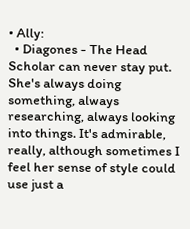• Ally:
  • Diagones - The Head Scholar can never stay put. She's always doing something, always researching, always looking into things. It's admirable, really, although sometimes I feel her sense of style could use just a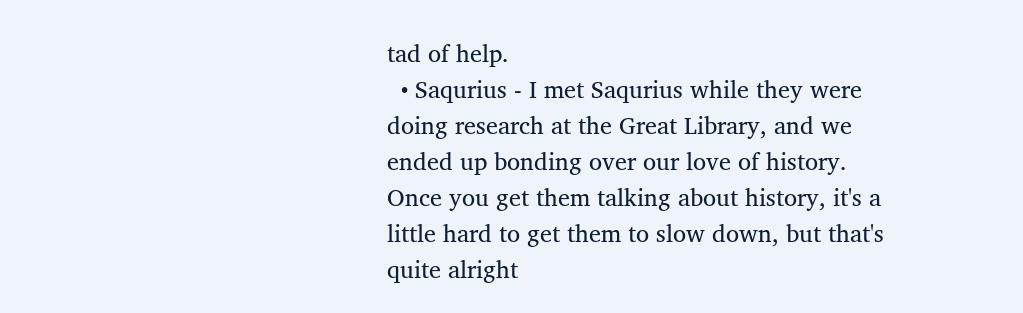tad of help.
  • Saqurius - I met Saqurius while they were doing research at the Great Library, and we ended up bonding over our love of history. Once you get them talking about history, it's a little hard to get them to slow down, but that's quite alright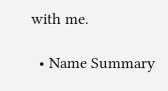with me.

  • Name Summary